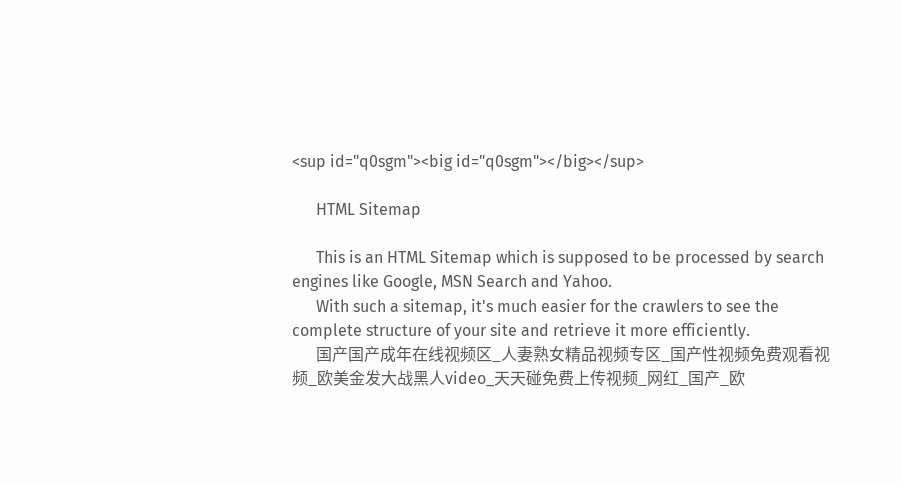<sup id="q0sgm"><big id="q0sgm"></big></sup>

      HTML Sitemap

      This is an HTML Sitemap which is supposed to be processed by search engines like Google, MSN Search and Yahoo.
      With such a sitemap, it's much easier for the crawlers to see the complete structure of your site and retrieve it more efficiently.
      国产国产成年在线视频区_人妻熟女精品视频专区_国产性视频免费观看视频_欧美金发大战黑人video_天天碰免费上传视频_网红_国产_欧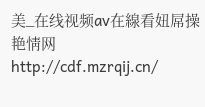美_在线视频av在線看妞屌操艳情网 http://cdf.mzrqij.cn/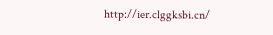http://ier.clggksbi.cn/